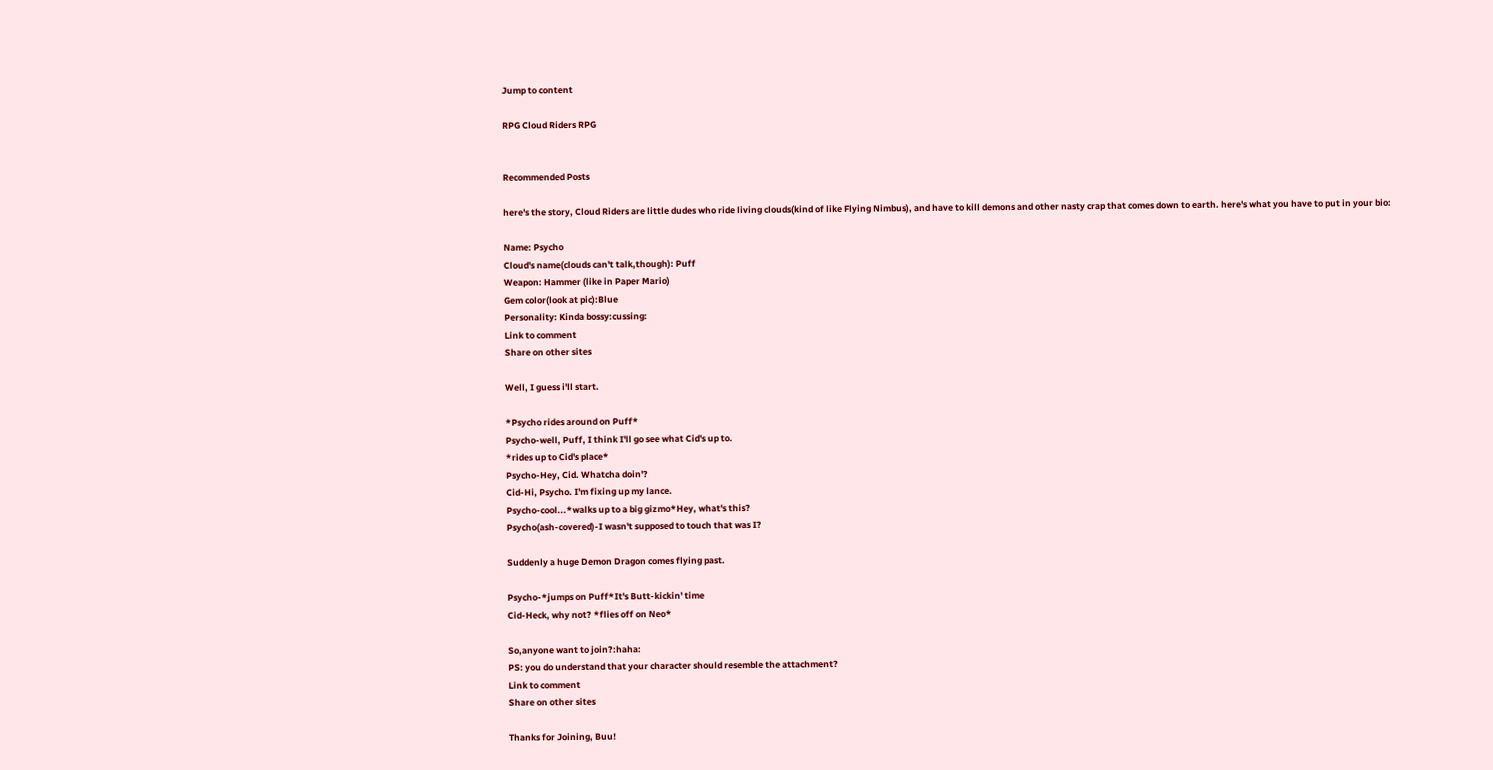Jump to content

RPG Cloud Riders RPG


Recommended Posts

here's the story, Cloud Riders are little dudes who ride living clouds(kind of like Flying Nimbus), and have to kill demons and other nasty crap that comes down to earth. here's what you have to put in your bio:

Name: Psycho
Cloud's name(clouds can't talk,though): Puff
Weapon: Hammer (like in Paper Mario)
Gem color(look at pic):Blue
Personality: Kinda bossy:cussing:
Link to comment
Share on other sites

Well, I guess i'll start.

*Psycho rides around on Puff*
Psycho-well, Puff, I think I'll go see what Cid's up to.
*rides up to Cid's place*
Psycho-Hey, Cid. Whatcha doin'?
Cid-Hi, Psycho. I'm fixing up my lance.
Psycho-cool...*walks up to a big gizmo*Hey, what's this?
Psycho(ash-covered)-I wasn't supposed to touch that was I?

Suddenly a huge Demon Dragon comes flying past.

Psycho-*jumps on Puff*It's Butt-kickin' time
Cid-Heck, why not? *flies off on Neo*

So,anyone want to join?:haha:
PS: you do understand that your character should resemble the attachment?
Link to comment
Share on other sites

Thanks for Joining, Buu!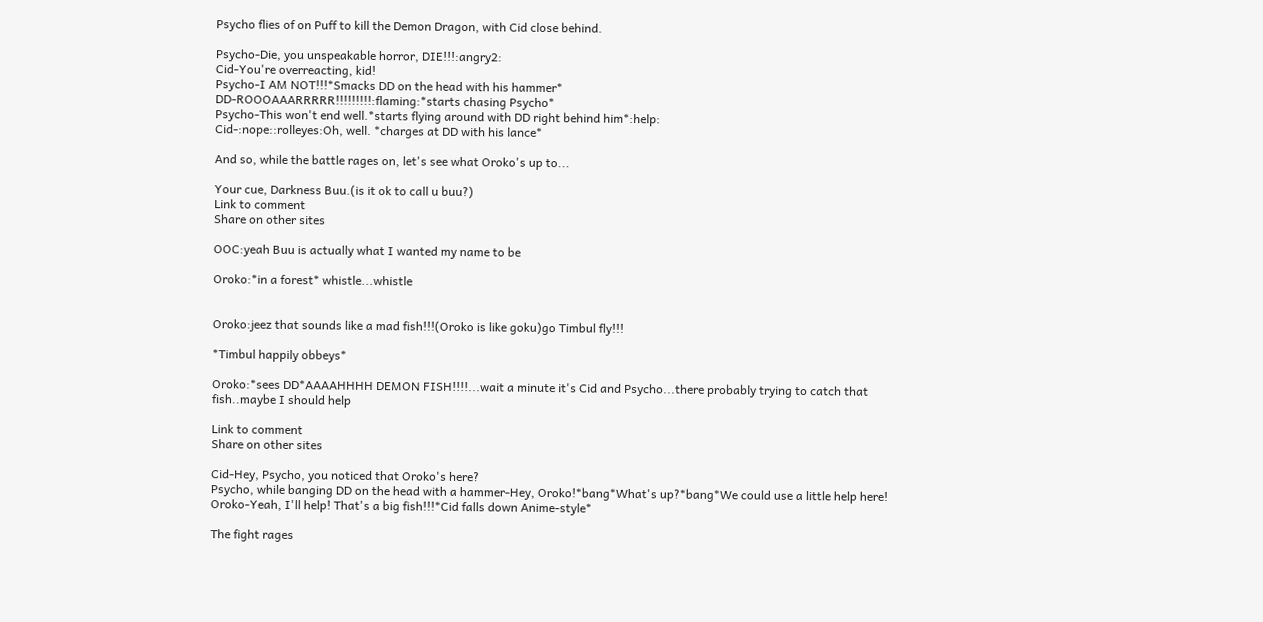Psycho flies of on Puff to kill the Demon Dragon, with Cid close behind.

Psycho-Die, you unspeakable horror, DIE!!!:angry2:
Cid-You're overreacting, kid!
Psycho-I AM NOT!!!*Smacks DD on the head with his hammer*
DD-ROOOAAARRRRR!!!!!!!!!:flaming:*starts chasing Psycho*
Psycho-This won't end well.*starts flying around with DD right behind him*:help:
Cid-:nope::rolleyes:Oh, well. *charges at DD with his lance*

And so, while the battle rages on, let's see what Oroko's up to...

Your cue, Darkness Buu.(is it ok to call u buu?)
Link to comment
Share on other sites

OOC:yeah Buu is actually what I wanted my name to be

Oroko:*in a forest* whistle...whistle


Oroko:jeez that sounds like a mad fish!!!(Oroko is like goku)go Timbul fly!!!

*Timbul happily obbeys*

Oroko:*sees DD*AAAAHHHH DEMON FISH!!!!...wait a minute it's Cid and Psycho...there probably trying to catch that fish..maybe I should help

Link to comment
Share on other sites

Cid-Hey, Psycho, you noticed that Oroko's here?
Psycho, while banging DD on the head with a hammer-Hey, Oroko!*bang*What's up?*bang*We could use a little help here!
Oroko-Yeah, I'll help! That's a big fish!!!*Cid falls down Anime-style*

The fight rages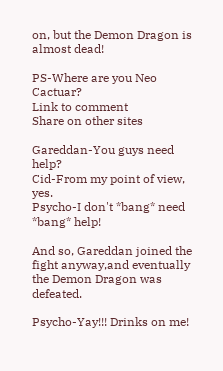on, but the Demon Dragon is almost dead!

PS-Where are you Neo Cactuar?
Link to comment
Share on other sites

Gareddan-You guys need help?
Cid-From my point of view, yes.
Psycho-I don't *bang* need *bang* help!

And so, Gareddan joined the fight anyway,and eventually the Demon Dragon was defeated.

Psycho-Yay!!! Drinks on me!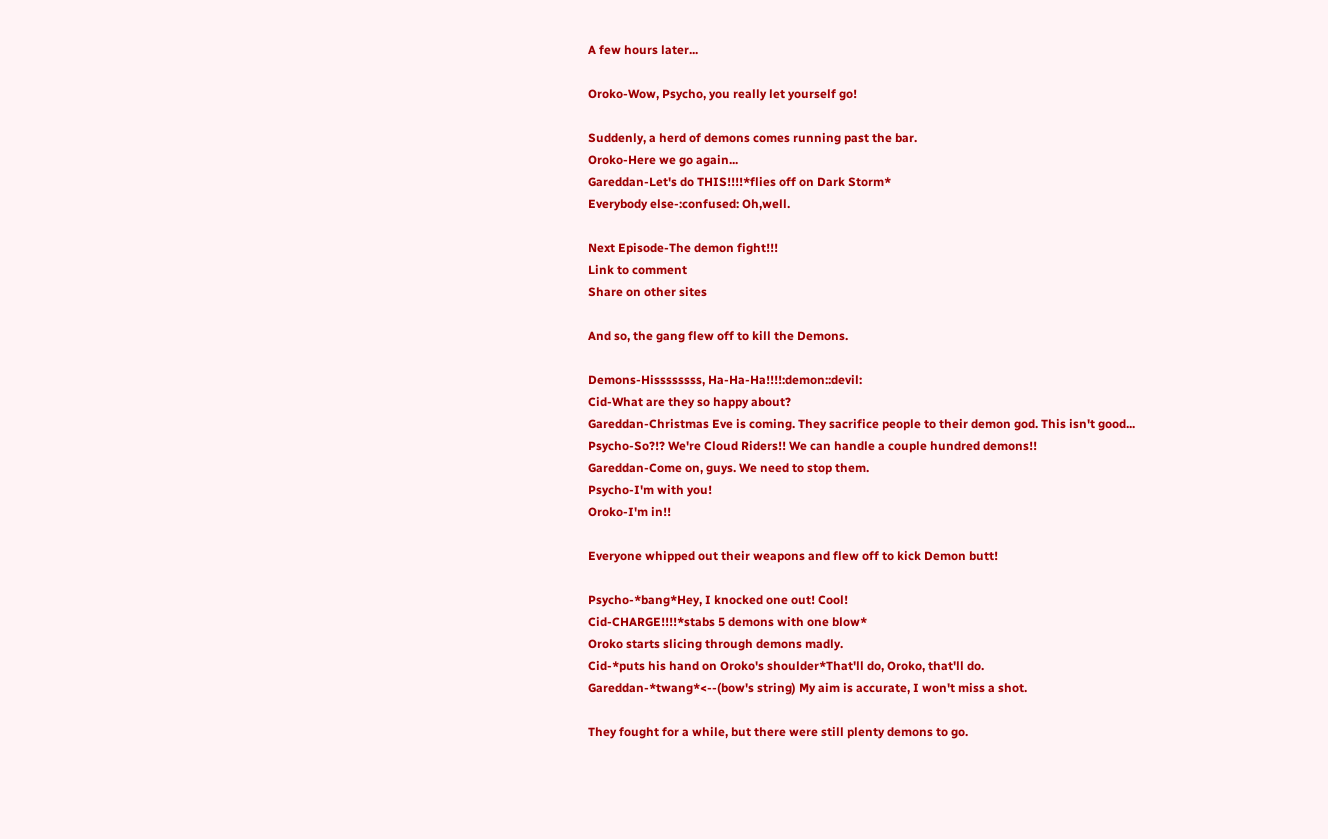A few hours later...

Oroko-Wow, Psycho, you really let yourself go!

Suddenly, a herd of demons comes running past the bar.
Oroko-Here we go again...
Gareddan-Let's do THIS!!!!*flies off on Dark Storm*
Everybody else-:confused: Oh,well.

Next Episode-The demon fight!!!
Link to comment
Share on other sites

And so, the gang flew off to kill the Demons.

Demons-Hissssssss, Ha-Ha-Ha!!!!:demon::devil:
Cid-What are they so happy about?
Gareddan-Christmas Eve is coming. They sacrifice people to their demon god. This isn't good...
Psycho-So?!? We're Cloud Riders!! We can handle a couple hundred demons!!
Gareddan-Come on, guys. We need to stop them.
Psycho-I'm with you!
Oroko-I'm in!!

Everyone whipped out their weapons and flew off to kick Demon butt!

Psycho-*bang*Hey, I knocked one out! Cool!
Cid-CHARGE!!!!*stabs 5 demons with one blow*
Oroko starts slicing through demons madly.
Cid-*puts his hand on Oroko's shoulder*That'll do, Oroko, that'll do.
Gareddan-*twang*<--(bow's string) My aim is accurate, I won't miss a shot.

They fought for a while, but there were still plenty demons to go.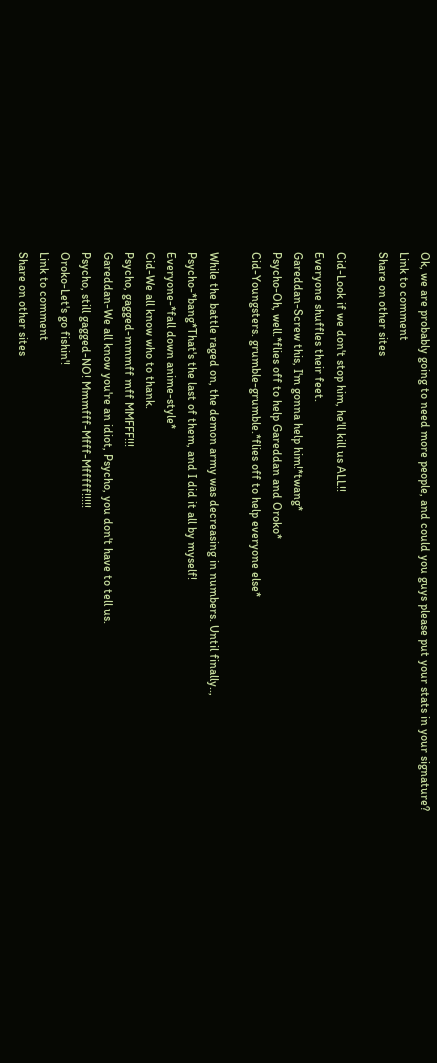Ok, we are probably going to need more people, and could you guys please put your stats in your signature?
Link to comment
Share on other sites

Cid-Look if we don't stop him, he'll kill us ALL!!
Everyone shuffles their feet.
Gareddan-Screw this, I'm gonna help him!*twang*
Psycho-Oh, well.*flies off to help Gareddan and Oroko*
Cid-Youngsters. grumble-grumble.*flies off to help everyone else*

While the battle raged on, the demon army was decreasing in numbers. Until finally..,
Psycho-*bang*That's the last of them, and I did it all by myself!
Everyone-*fall down anime-style*
Cid-We all know who to thank.
Psycho, gagged-mmmff mff MMFFF!!!
Gareddan-We all know you're an idiot, Psycho, you don't have to tell us.
Psycho, still gagged-NO! Mmmfff-Mfff-Mfffff!!!!!
Oroko-Let's go fishin'!
Link to comment
Share on other sites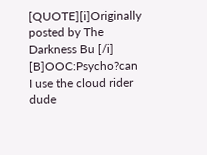[QUOTE][i]Originally posted by The Darkness Bu [/i]
[B]OOC:Psycho?can I use the cloud rider dude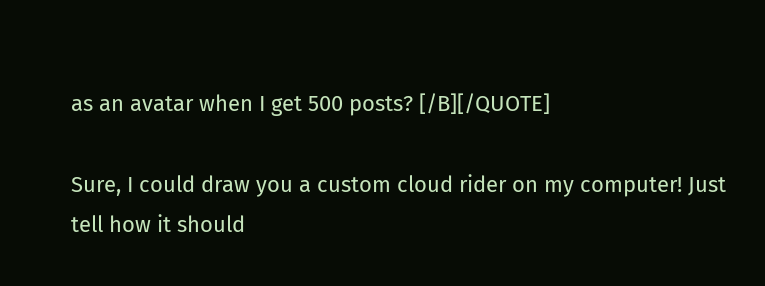as an avatar when I get 500 posts? [/B][/QUOTE]

Sure, I could draw you a custom cloud rider on my computer! Just tell how it should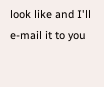look like and I'll e-mail it to you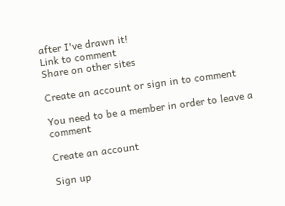after I've drawn it!
Link to comment
Share on other sites

Create an account or sign in to comment

You need to be a member in order to leave a comment

Create an account

Sign up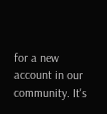for a new account in our community. It's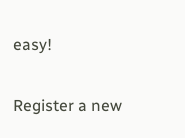easy!

Register a new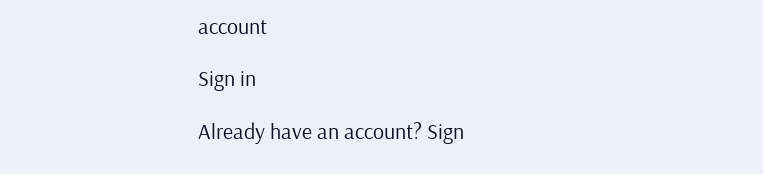account

Sign in

Already have an account? Sign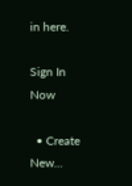in here.

Sign In Now

  • Create New...